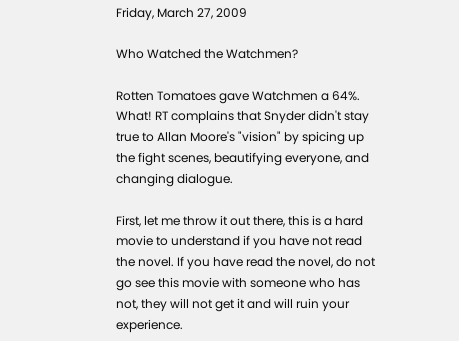Friday, March 27, 2009

Who Watched the Watchmen?

Rotten Tomatoes gave Watchmen a 64%. What! RT complains that Snyder didn't stay true to Allan Moore's "vision" by spicing up the fight scenes, beautifying everyone, and changing dialogue.

First, let me throw it out there, this is a hard movie to understand if you have not read the novel. If you have read the novel, do not go see this movie with someone who has not, they will not get it and will ruin your experience.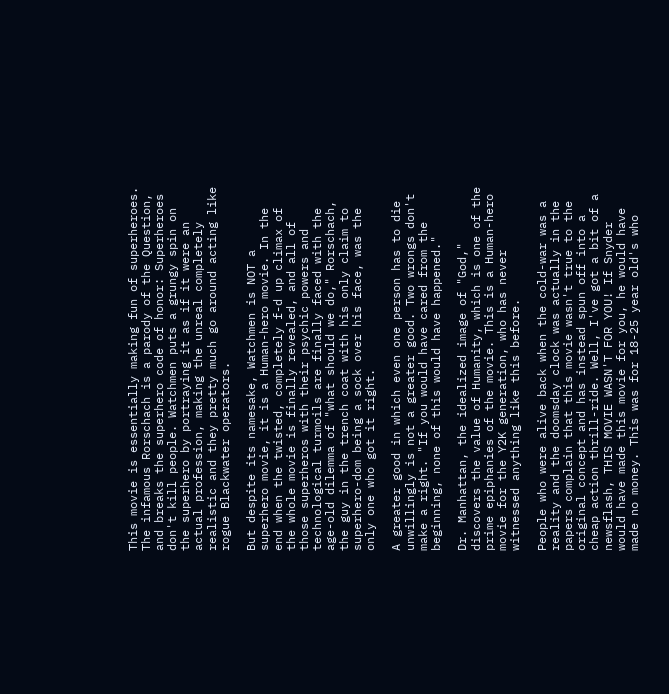This movie is essentially making fun of superheroes. The infamous Rorschach is a parody of the Question, and breaks the superhero code of honor: Superheroes don't kill people. Watchmen puts a grungy spin on the superhero by portraying it as if it were an actual profession, making the unreal completely realistic and they pretty much go around acting like rogue Blackwater operators.

But despite its namesake, Watchmen is NOT a superhero movie, it is a Human-hero movie. In the end when the twisted, completely f-d up climax of the whole movie is finally revealed, and all of those superheros with their psychic powers and technological turmoils are finally faced with the age-old dilemma of "what should we do," Rorschach, the guy in the trench coat with his only claim to superhero-dom being a sock over his face, was the only one who got it right.

A greater good in which even one person has to die unwillingly is not a greater good. Two wrongs don't make a right. "If you would have cared from the beginning, none of this would have happened."

Dr. Manhattan, the idealized image of "God," discovers the value of Humanity, which is one of the prime epiphanies of the movie. This is a Human-hero movie for the Y2K generation, who has never witnessed anything like this before.

People who were alive back when the cold-war was a reality and the doomsday clock was actually in the papers complain that this movie wasn't true to the original concept and has instead spun off into a cheap action thrill-ride. Well, I've got a bit of a newsflash, THIS MOVIE WASN'T FOR YOU! If Snyder would have made this movie for you, he would have made no money. This was for 18-25 year old's who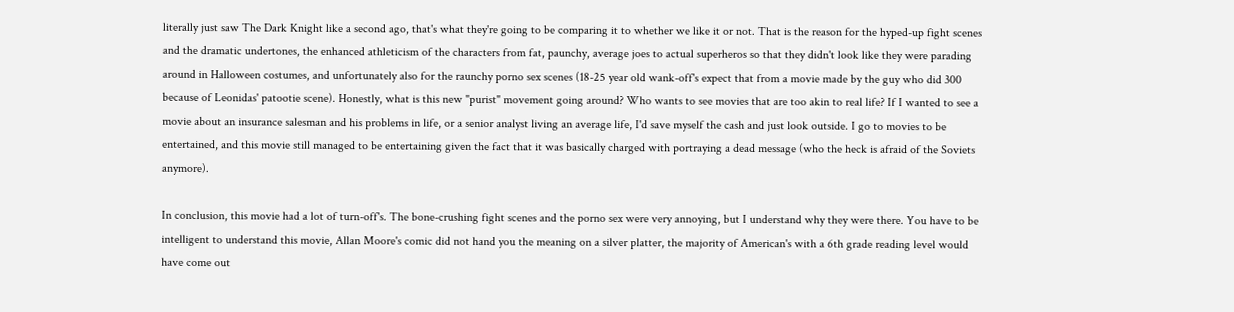literally just saw The Dark Knight like a second ago, that's what they're going to be comparing it to whether we like it or not. That is the reason for the hyped-up fight scenes and the dramatic undertones, the enhanced athleticism of the characters from fat, paunchy, average joes to actual superheros so that they didn't look like they were parading around in Halloween costumes, and unfortunately also for the raunchy porno sex scenes (18-25 year old wank-off's expect that from a movie made by the guy who did 300 because of Leonidas' patootie scene). Honestly, what is this new "purist" movement going around? Who wants to see movies that are too akin to real life? If I wanted to see a movie about an insurance salesman and his problems in life, or a senior analyst living an average life, I'd save myself the cash and just look outside. I go to movies to be entertained, and this movie still managed to be entertaining given the fact that it was basically charged with portraying a dead message (who the heck is afraid of the Soviets anymore).

In conclusion, this movie had a lot of turn-off's. The bone-crushing fight scenes and the porno sex were very annoying, but I understand why they were there. You have to be intelligent to understand this movie, Allan Moore's comic did not hand you the meaning on a silver platter, the majority of American's with a 6th grade reading level would have come out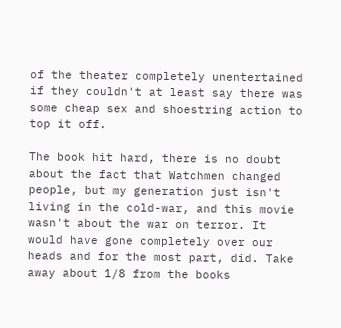of the theater completely unentertained if they couldn't at least say there was some cheap sex and shoestring action to top it off.

The book hit hard, there is no doubt about the fact that Watchmen changed people, but my generation just isn't living in the cold-war, and this movie wasn't about the war on terror. It would have gone completely over our heads and for the most part, did. Take away about 1/8 from the books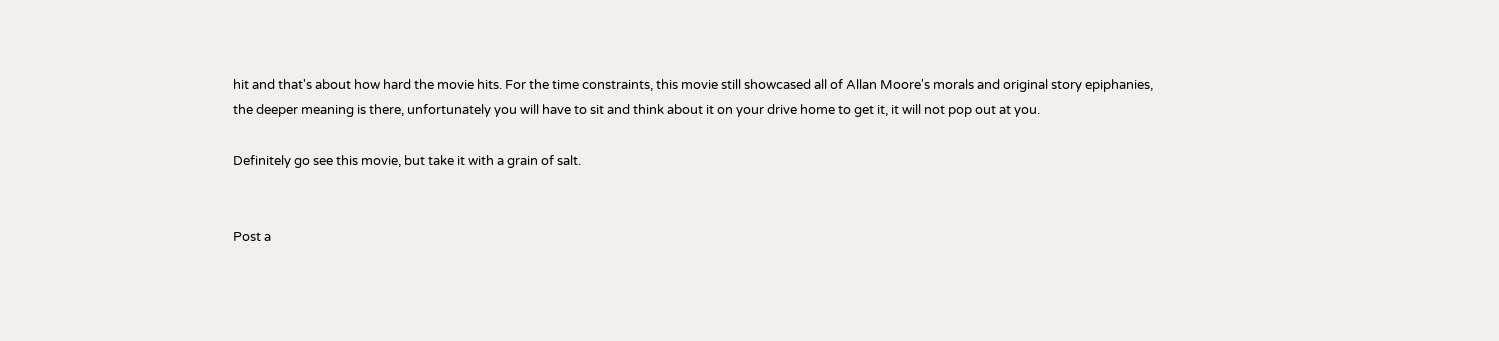hit and that's about how hard the movie hits. For the time constraints, this movie still showcased all of Allan Moore's morals and original story epiphanies, the deeper meaning is there, unfortunately you will have to sit and think about it on your drive home to get it, it will not pop out at you.

Definitely go see this movie, but take it with a grain of salt.


Post a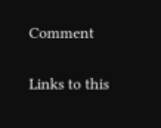Comment

Links to this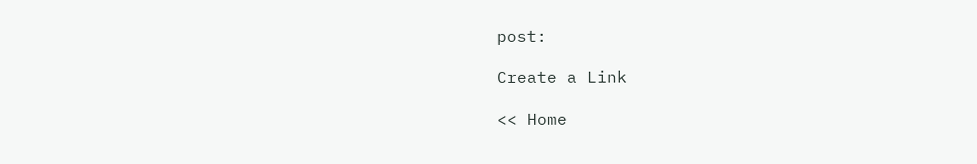post:

Create a Link

<< Home